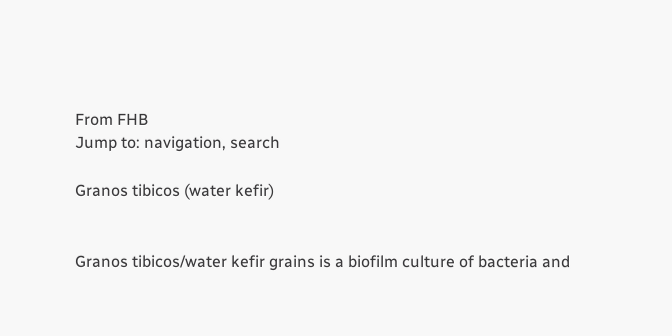From FHB
Jump to: navigation, search

Granos tibicos (water kefir)


Granos tibicos/water kefir grains is a biofilm culture of bacteria and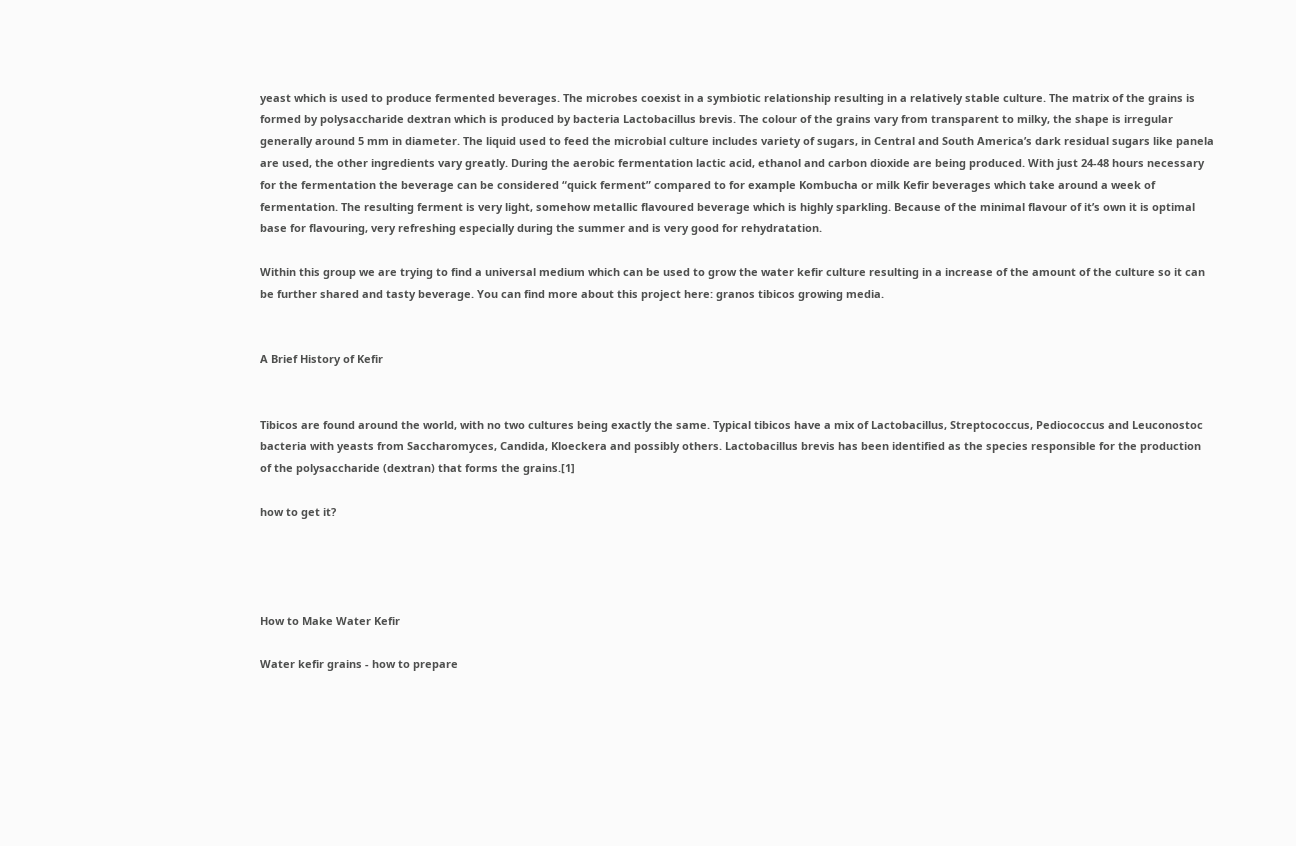yeast which is used to produce fermented beverages. The microbes coexist in a symbiotic relationship resulting in a relatively stable culture. The matrix of the grains is formed by polysaccharide dextran which is produced by bacteria Lactobacillus brevis. The colour of the grains vary from transparent to milky, the shape is irregular generally around 5 mm in diameter. The liquid used to feed the microbial culture includes variety of sugars, in Central and South America’s dark residual sugars like panela are used, the other ingredients vary greatly. During the aerobic fermentation lactic acid, ethanol and carbon dioxide are being produced. With just 24-48 hours necessary for the fermentation the beverage can be considered “quick ferment” compared to for example Kombucha or milk Kefir beverages which take around a week of fermentation. The resulting ferment is very light, somehow metallic flavoured beverage which is highly sparkling. Because of the minimal flavour of it’s own it is optimal base for flavouring, very refreshing especially during the summer and is very good for rehydratation.

Within this group we are trying to find a universal medium which can be used to grow the water kefir culture resulting in a increase of the amount of the culture so it can be further shared and tasty beverage. You can find more about this project here: granos tibicos growing media.


A Brief History of Kefir


Tibicos are found around the world, with no two cultures being exactly the same. Typical tibicos have a mix of Lactobacillus, Streptococcus, Pediococcus and Leuconostoc bacteria with yeasts from Saccharomyces, Candida, Kloeckera and possibly others. Lactobacillus brevis has been identified as the species responsible for the production of the polysaccharide (dextran) that forms the grains.[1]

how to get it?




How to Make Water Kefir

Water kefir grains - how to prepare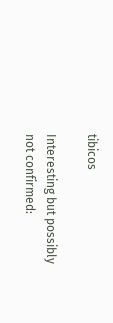tibicos

Interesting but possibly not confirmed: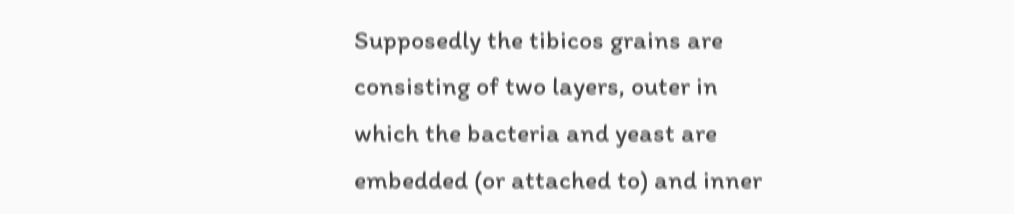Supposedly the tibicos grains are consisting of two layers, outer in which the bacteria and yeast are embedded (or attached to) and inner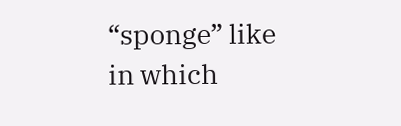“sponge” like in which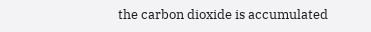the carbon dioxide is accumulated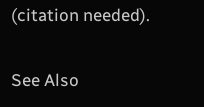(citation needed).

See Also